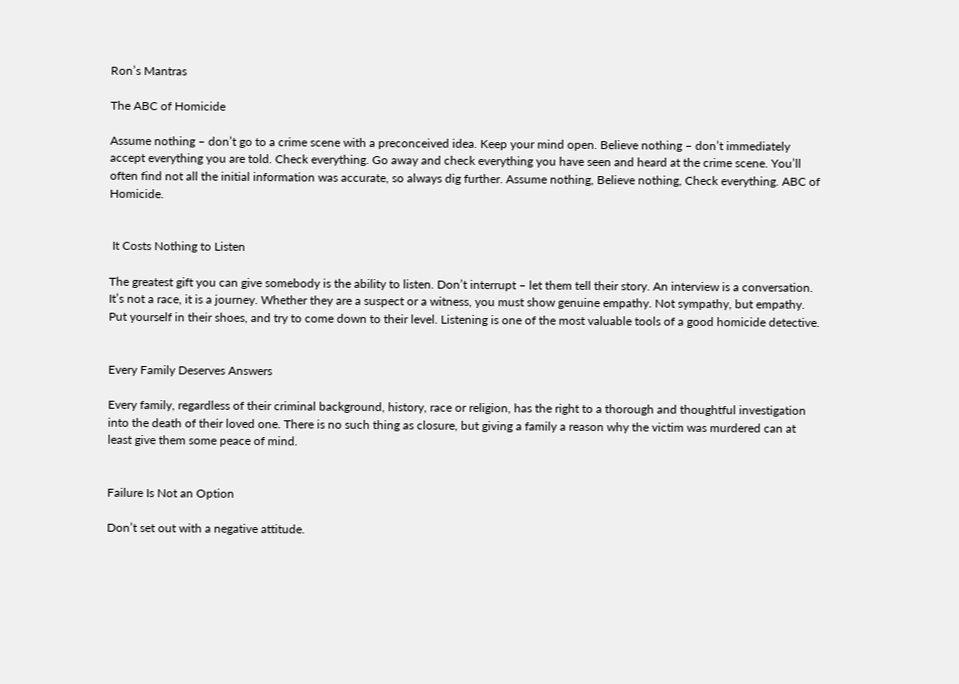Ron’s Mantras

The ABC of Homicide

Assume nothing – don’t go to a crime scene with a preconceived idea. Keep your mind open. Believe nothing – don’t immediately accept everything you are told. Check everything. Go away and check everything you have seen and heard at the crime scene. You’ll often find not all the initial information was accurate, so always dig further. Assume nothing, Believe nothing, Check everything. ABC of Homicide.


 It Costs Nothing to Listen

The greatest gift you can give somebody is the ability to listen. Don’t interrupt – let them tell their story. An interview is a conversation. It’s not a race, it is a journey. Whether they are a suspect or a witness, you must show genuine empathy. Not sympathy, but empathy. Put yourself in their shoes, and try to come down to their level. Listening is one of the most valuable tools of a good homicide detective.


Every Family Deserves Answers

Every family, regardless of their criminal background, history, race or religion, has the right to a thorough and thoughtful investigation into the death of their loved one. There is no such thing as closure, but giving a family a reason why the victim was murdered can at least give them some peace of mind.


Failure Is Not an Option

Don’t set out with a negative attitude.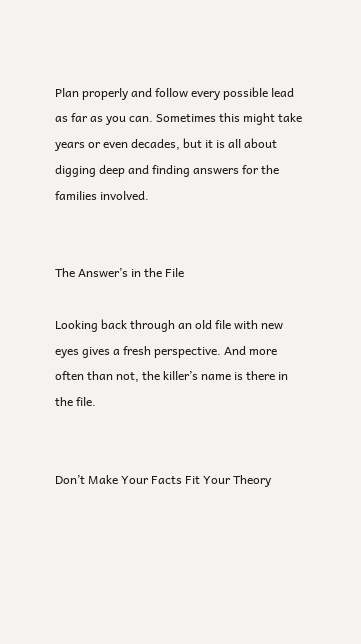Plan properly and follow every possible lead as far as you can. Sometimes this might take years or even decades, but it is all about digging deep and finding answers for the families involved.


The Answer’s in the File

Looking back through an old file with new eyes gives a fresh perspective. And more often than not, the killer’s name is there in the file.


Don’t Make Your Facts Fit Your Theory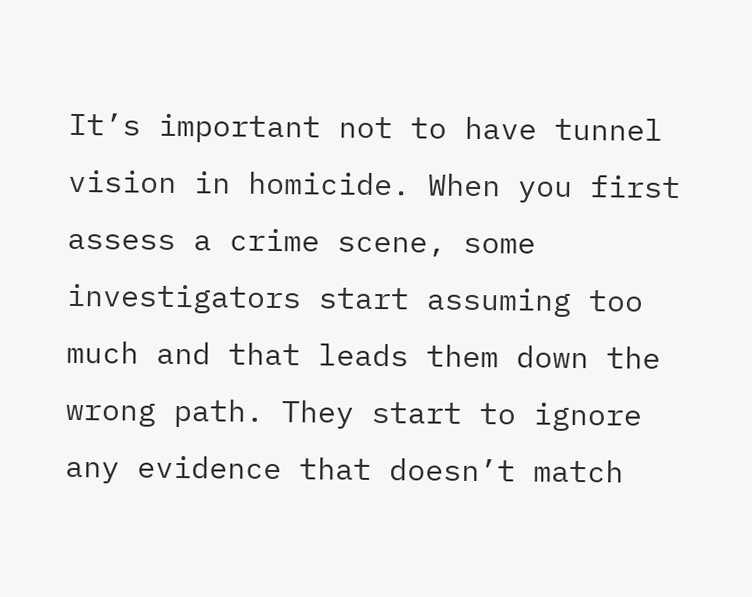It’s important not to have tunnel vision in homicide. When you first assess a crime scene, some investigators start assuming too much and that leads them down the wrong path. They start to ignore any evidence that doesn’t match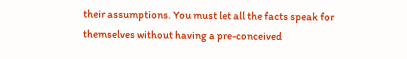their assumptions. You must let all the facts speak for themselves without having a pre-conceived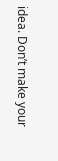idea. Don’t make your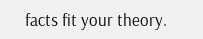facts fit your theory.